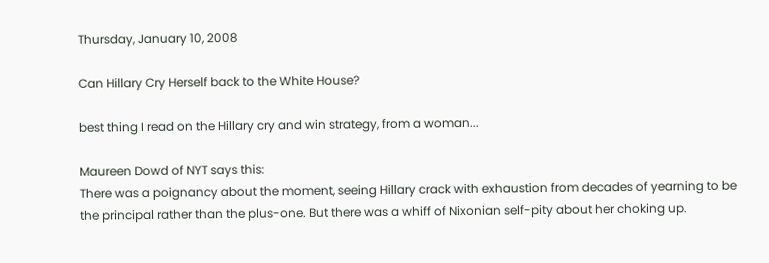Thursday, January 10, 2008

Can Hillary Cry Herself back to the White House?

best thing I read on the Hillary cry and win strategy, from a woman...

Maureen Dowd of NYT says this:
There was a poignancy about the moment, seeing Hillary crack with exhaustion from decades of yearning to be the principal rather than the plus-one. But there was a whiff of Nixonian self-pity about her choking up.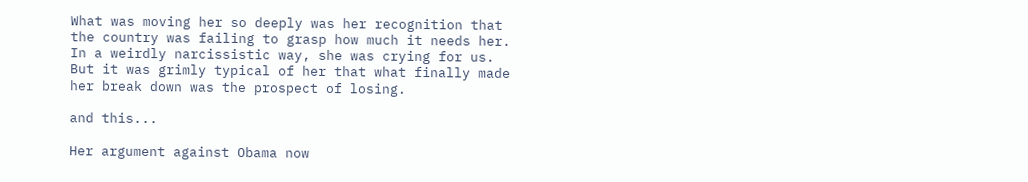What was moving her so deeply was her recognition that the country was failing to grasp how much it needs her. In a weirdly narcissistic way, she was crying for us. But it was grimly typical of her that what finally made her break down was the prospect of losing.

and this...

Her argument against Obama now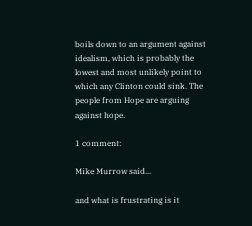boils down to an argument against idealism, which is probably the lowest and most unlikely point to which any Clinton could sink. The people from Hope are arguing against hope.

1 comment:

Mike Murrow said...

and what is frustrating is it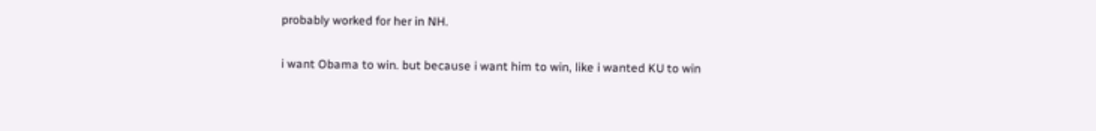probably worked for her in NH.

i want Obama to win. but because i want him to win, like i wanted KU to win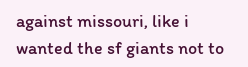against missouri, like i wanted the sf giants not to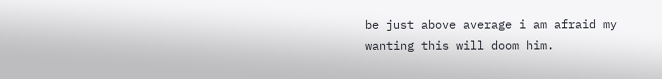be just above average i am afraid my wanting this will doom him.